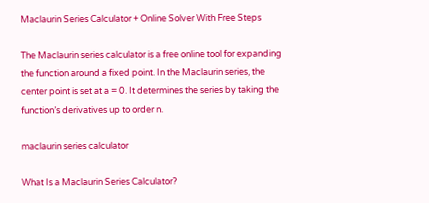Maclaurin Series Calculator + Online Solver With Free Steps

The Maclaurin series calculator is a free online tool for expanding the function around a fixed point. In the Maclaurin series, the center point is set at a = 0. It determines the series by taking the function’s derivatives up to order n.

maclaurin series calculator

What Is a Maclaurin Series Calculator?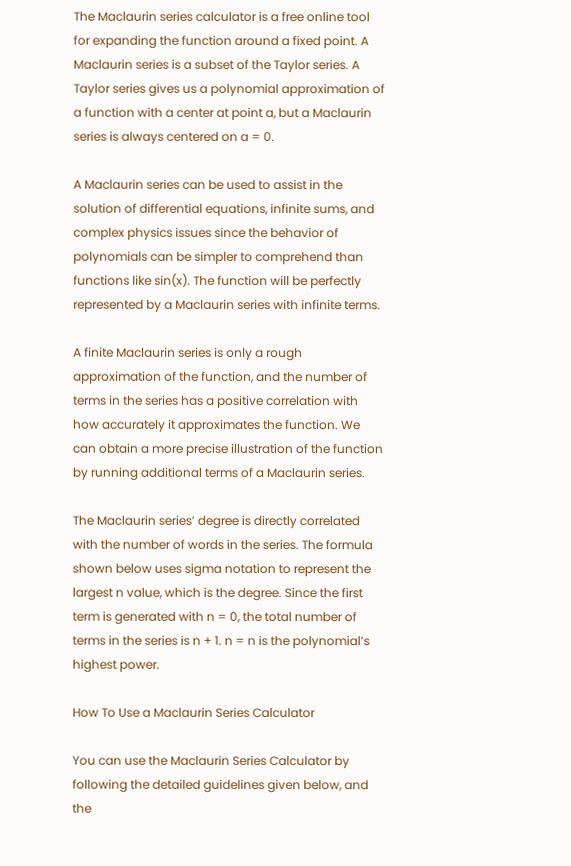The Maclaurin series calculator is a free online tool for expanding the function around a fixed point. A Maclaurin series is a subset of the Taylor series. A Taylor series gives us a polynomial approximation of a function with a center at point a, but a Maclaurin series is always centered on a = 0.

A Maclaurin series can be used to assist in the solution of differential equations, infinite sums, and complex physics issues since the behavior of polynomials can be simpler to comprehend than functions like sin(x). The function will be perfectly represented by a Maclaurin series with infinite terms.

A finite Maclaurin series is only a rough approximation of the function, and the number of terms in the series has a positive correlation with how accurately it approximates the function. We can obtain a more precise illustration of the function by running additional terms of a Maclaurin series.

The Maclaurin series’ degree is directly correlated with the number of words in the series. The formula shown below uses sigma notation to represent the largest n value, which is the degree. Since the first term is generated with n = 0, the total number of terms in the series is n + 1. n = n is the polynomial’s highest power.

How To Use a Maclaurin Series Calculator

You can use the Maclaurin Series Calculator by following the detailed guidelines given below, and the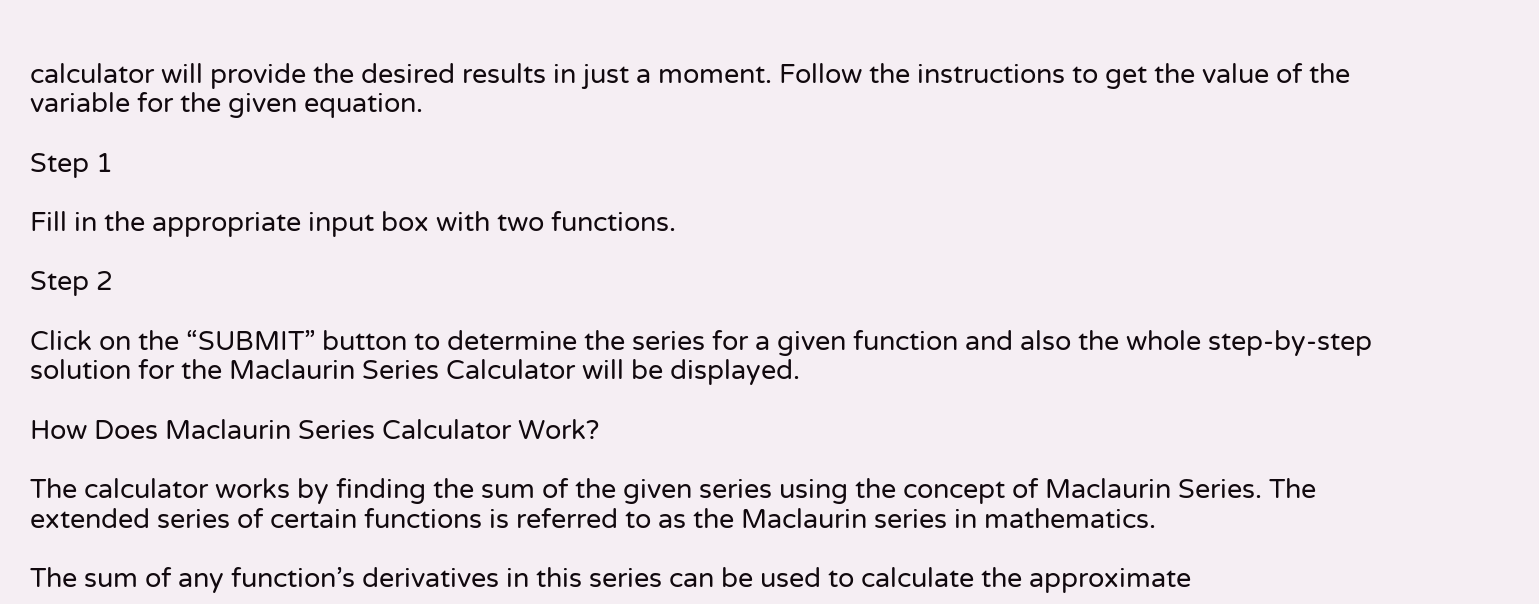calculator will provide the desired results in just a moment. Follow the instructions to get the value of the variable for the given equation.

Step 1

Fill in the appropriate input box with two functions.

Step 2

Click on the “SUBMIT” button to determine the series for a given function and also the whole step-by-step solution for the Maclaurin Series Calculator will be displayed.

How Does Maclaurin Series Calculator Work?

The calculator works by finding the sum of the given series using the concept of Maclaurin Series. The extended series of certain functions is referred to as the Maclaurin series in mathematics.

The sum of any function’s derivatives in this series can be used to calculate the approximate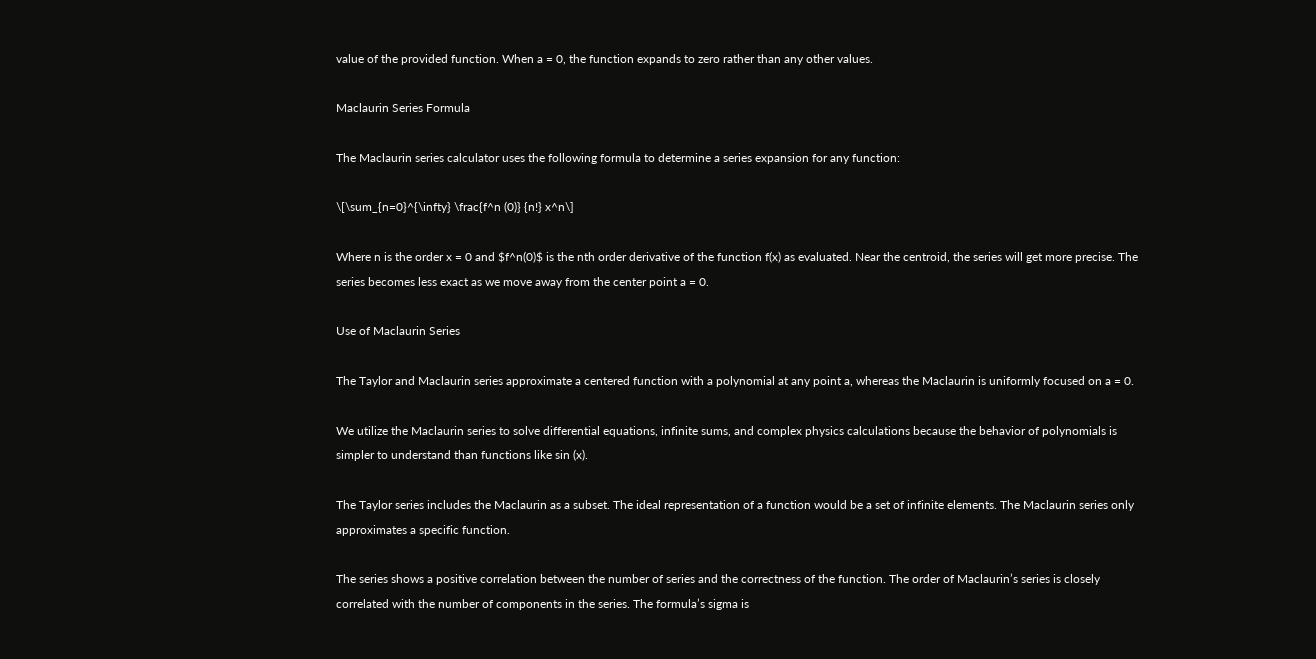value of the provided function. When a = 0, the function expands to zero rather than any other values.

Maclaurin Series Formula

The Maclaurin series calculator uses the following formula to determine a series expansion for any function:

\[\sum_{n=0}^{\infty} \frac{f^n (0)} {n!} x^n\]

Where n is the order x = 0 and $f^n(0)$ is the nth order derivative of the function f(x) as evaluated. Near the centroid, the series will get more precise. The series becomes less exact as we move away from the center point a = 0.

Use of Maclaurin Series

The Taylor and Maclaurin series approximate a centered function with a polynomial at any point a, whereas the Maclaurin is uniformly focused on a = 0.

We utilize the Maclaurin series to solve differential equations, infinite sums, and complex physics calculations because the behavior of polynomials is simpler to understand than functions like sin (x).

The Taylor series includes the Maclaurin as a subset. The ideal representation of a function would be a set of infinite elements. The Maclaurin series only approximates a specific function.

The series shows a positive correlation between the number of series and the correctness of the function. The order of Maclaurin’s series is closely correlated with the number of components in the series. The formula’s sigma is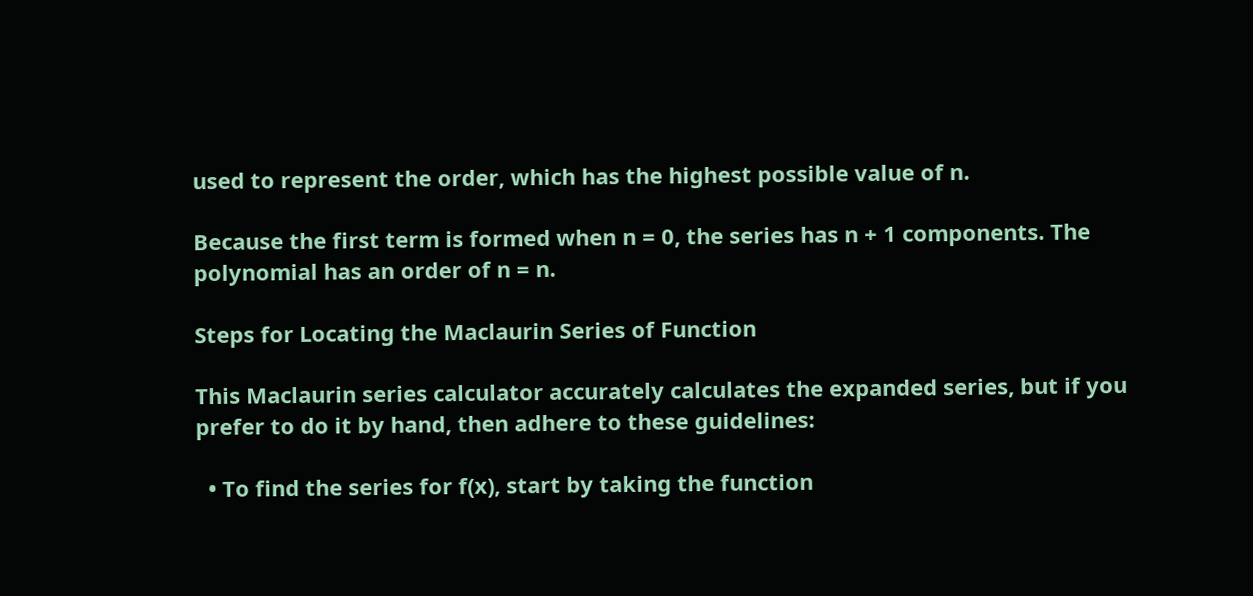used to represent the order, which has the highest possible value of n.

Because the first term is formed when n = 0, the series has n + 1 components. The polynomial has an order of n = n.

Steps for Locating the Maclaurin Series of Function

This Maclaurin series calculator accurately calculates the expanded series, but if you prefer to do it by hand, then adhere to these guidelines:

  • To find the series for f(x), start by taking the function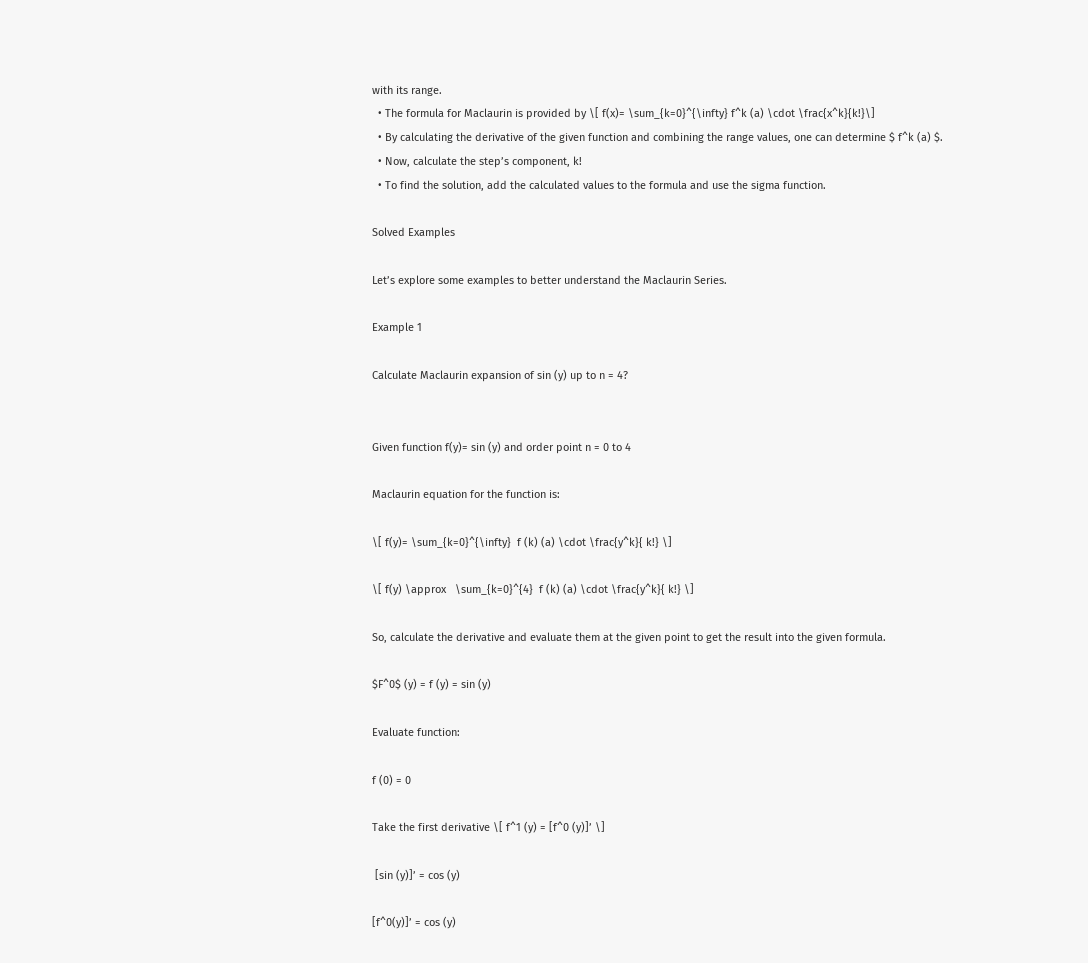with its range.
  • The formula for Maclaurin is provided by \[ f(x)= \sum_{k=0}^{\infty} f^k (a) \cdot \frac{x^k}{k!}\]
  • By calculating the derivative of the given function and combining the range values, one can determine $ f^k (a) $.
  • Now, calculate the step’s component, k!
  • To find the solution, add the calculated values to the formula and use the sigma function.

Solved Examples

Let’s explore some examples to better understand the Maclaurin Series.

Example 1

Calculate Maclaurin expansion of sin (y) up to n = 4?


Given function f(y)= sin (y) and order point n = 0 to 4

Maclaurin equation for the function is:

\[ f(y)= \sum_{k=0}^{\infty}  f (k) (a) \cdot \frac{y^k}{ k!} \]

\[ f(y) \approx   \sum_{k=0}^{4}  f (k) (a) \cdot \frac{y^k}{ k!} \]

So, calculate the derivative and evaluate them at the given point to get the result into the given formula.

$F^0$ (y) = f (y) = sin (y)

Evaluate function:

f (0) = 0

Take the first derivative \[ f^1 (y) = [f^0 (y)]’ \]

 [sin (y)]’ = cos (y)

[f^0(y)]’ = cos (y)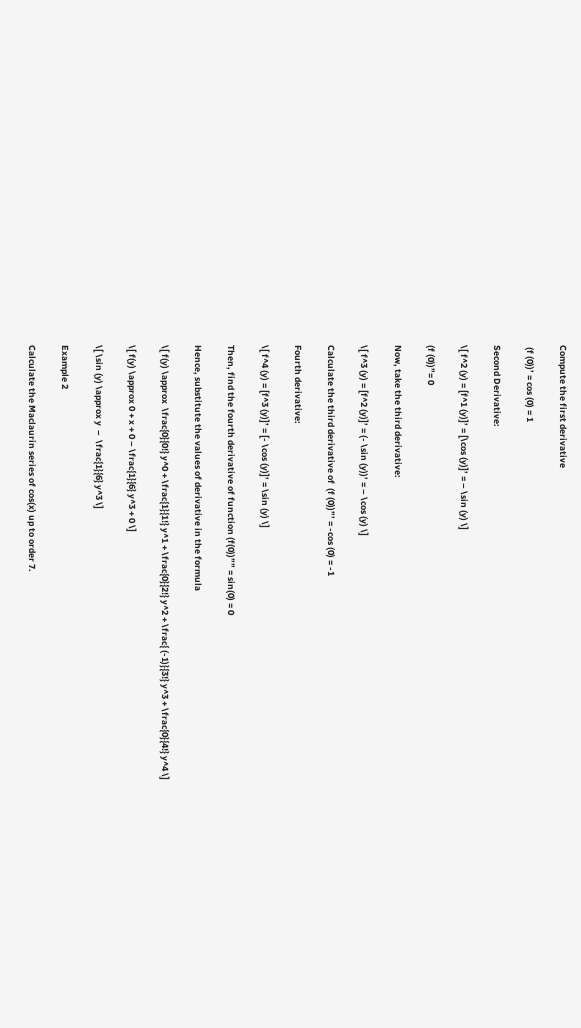Compute the first derivative

 (f (0))’ = cos (0) = 1

Second Derivative:

\[ f^2 (y) = [f^1 (y)]’ = [\cos (y)]’ = – \sin (y) \]

(f (0))”= 0

Now, take the third derivative:

\[ f^3 (y) = [f^2 (y)]’ = (- \sin (y))’ = – \cos (y) \]

Calculate the third derivative of  (f (0))”’ = -cos (0) = -1

Fourth derivative:

\[ f^4 (y) = [f^3 (y)]’ = [- \cos (y)]’ = \sin (y) \]

Then, find the fourth derivative of function (f(0))”” = sin(0) = 0

Hence, substitute the values of derivative in the formula

\[ f(y) \approx  \frac{0}{0!} y^0 + \frac{1}{1!} y^1 + \frac{0}{2!} y^2 + \frac{ (-1)}{3!} y^3 + \frac{0}{4!} y^4 \]

\[ f(y) \approx 0 + x + 0 – \frac{1}{6} y^3 + 0 \]

\[ \sin (y) \approx y  –  \frac{1}{6} y^3 \]

Example 2

Calculate the Maclaurin series of cos(x) up to order 7.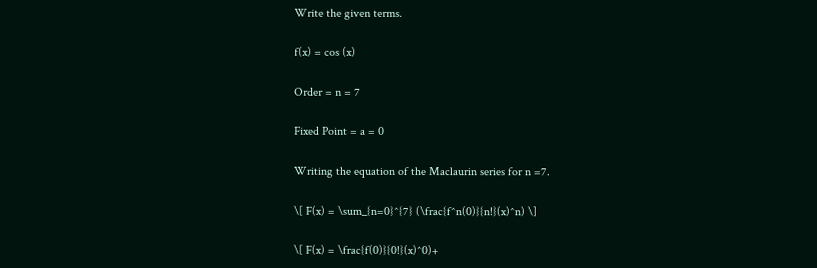Write the given terms.

f(x) = cos (x)

Order = n = 7

Fixed Point = a = 0

Writing the equation of the Maclaurin series for n =7.

\[ F(x) = \sum_{n=0}^{7} (\frac{f^n(0)}{n!}(x)^n) \]

\[ F(x) = \frac{f(0)}{0!}(x)^0)+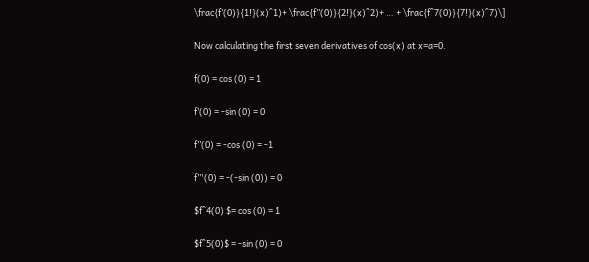\frac{f’(0)}{1!}(x)^1)+ \frac{f”(0)}{2!}(x)^2)+ … + \frac{f^7(0)}{7!}(x)^7)\]

Now calculating the first seven derivatives of cos(x) at x=a=0.

f(0) = cos (0) = 1

f’(0) = -sin (0) = 0

f”(0) = -cos (0) = -1

f”'(0) = -(-sin (0)) = 0

$f^4(0) $= cos (0) = 1

$f^5(0)$ = -sin (0) = 0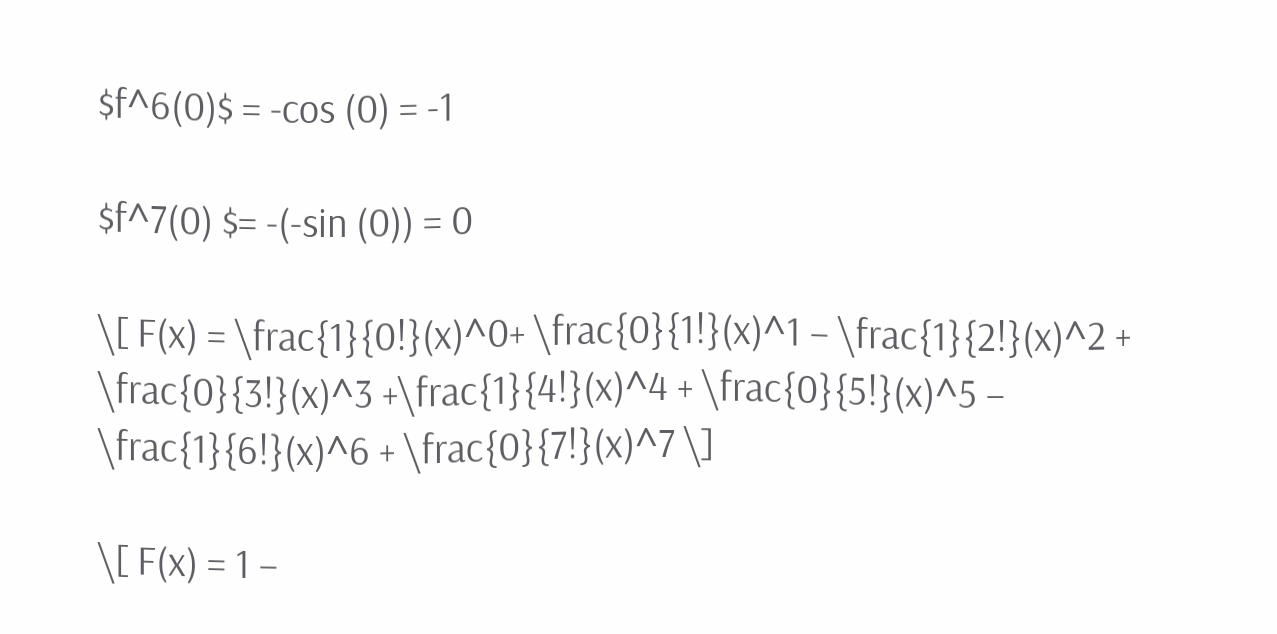$f^6(0)$ = -cos (0) = -1

$f^7(0) $= -(-sin (0)) = 0

\[ F(x) = \frac{1}{0!}(x)^0+ \frac{0}{1!}(x)^1 – \frac{1}{2!}(x)^2 + \frac{0}{3!}(x)^3 +\frac{1}{4!}(x)^4 + \frac{0}{5!}(x)^5 – \frac{1}{6!}(x)^6 + \frac{0}{7!}(x)^7 \]

\[ F(x) = 1 –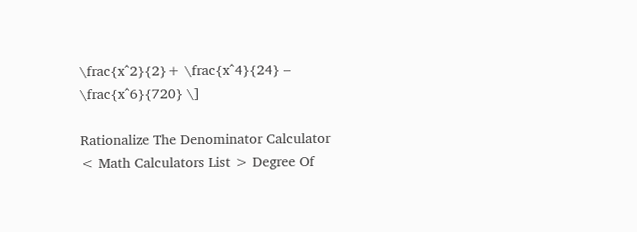\frac{x^2}{2}+ \frac{x^4}{24} – \frac{x^6}{720} \]

Rationalize The Denominator Calculator < Math Calculators List > Degree Of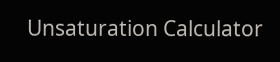Unsaturation Calculator